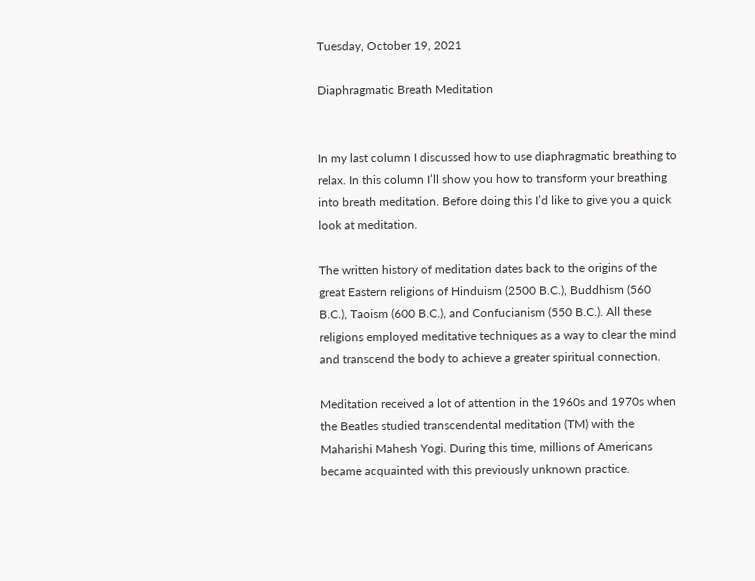Tuesday, October 19, 2021

Diaphragmatic Breath Meditation


In my last column I discussed how to use diaphragmatic breathing to relax. In this column I’ll show you how to transform your breathing into breath meditation. Before doing this I’d like to give you a quick look at meditation.

The written history of meditation dates back to the origins of the great Eastern religions of Hinduism (2500 B.C.), Buddhism (560 B.C.), Taoism (600 B.C.), and Confucianism (550 B.C.). All these religions employed meditative techniques as a way to clear the mind and transcend the body to achieve a greater spiritual connection.

Meditation received a lot of attention in the 1960s and 1970s when the Beatles studied transcendental meditation (TM) with the Maharishi Mahesh Yogi. During this time, millions of Americans became acquainted with this previously unknown practice.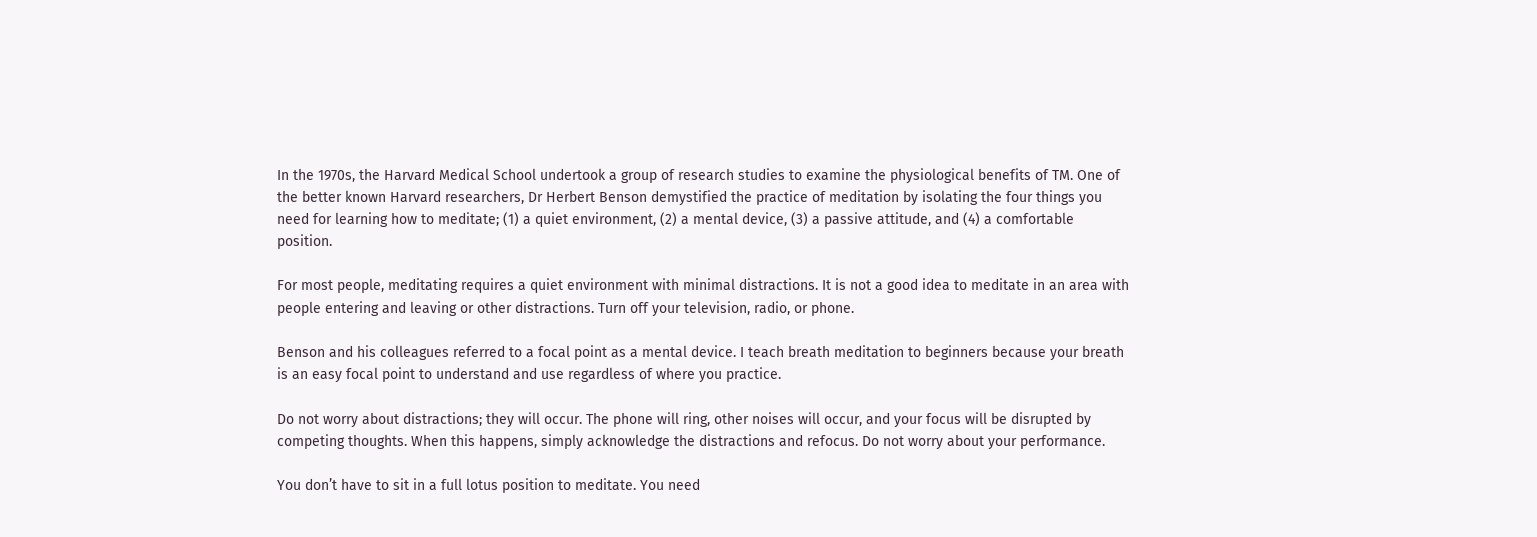In the 1970s, the Harvard Medical School undertook a group of research studies to examine the physiological benefits of TM. One of the better known Harvard researchers, Dr Herbert Benson demystified the practice of meditation by isolating the four things you need for learning how to meditate; (1) a quiet environment, (2) a mental device, (3) a passive attitude, and (4) a comfortable position.

For most people, meditating requires a quiet environment with minimal distractions. It is not a good idea to meditate in an area with people entering and leaving or other distractions. Turn off your television, radio, or phone.

Benson and his colleagues referred to a focal point as a mental device. I teach breath meditation to beginners because your breath is an easy focal point to understand and use regardless of where you practice.

Do not worry about distractions; they will occur. The phone will ring, other noises will occur, and your focus will be disrupted by competing thoughts. When this happens, simply acknowledge the distractions and refocus. Do not worry about your performance.

You don’t have to sit in a full lotus position to meditate. You need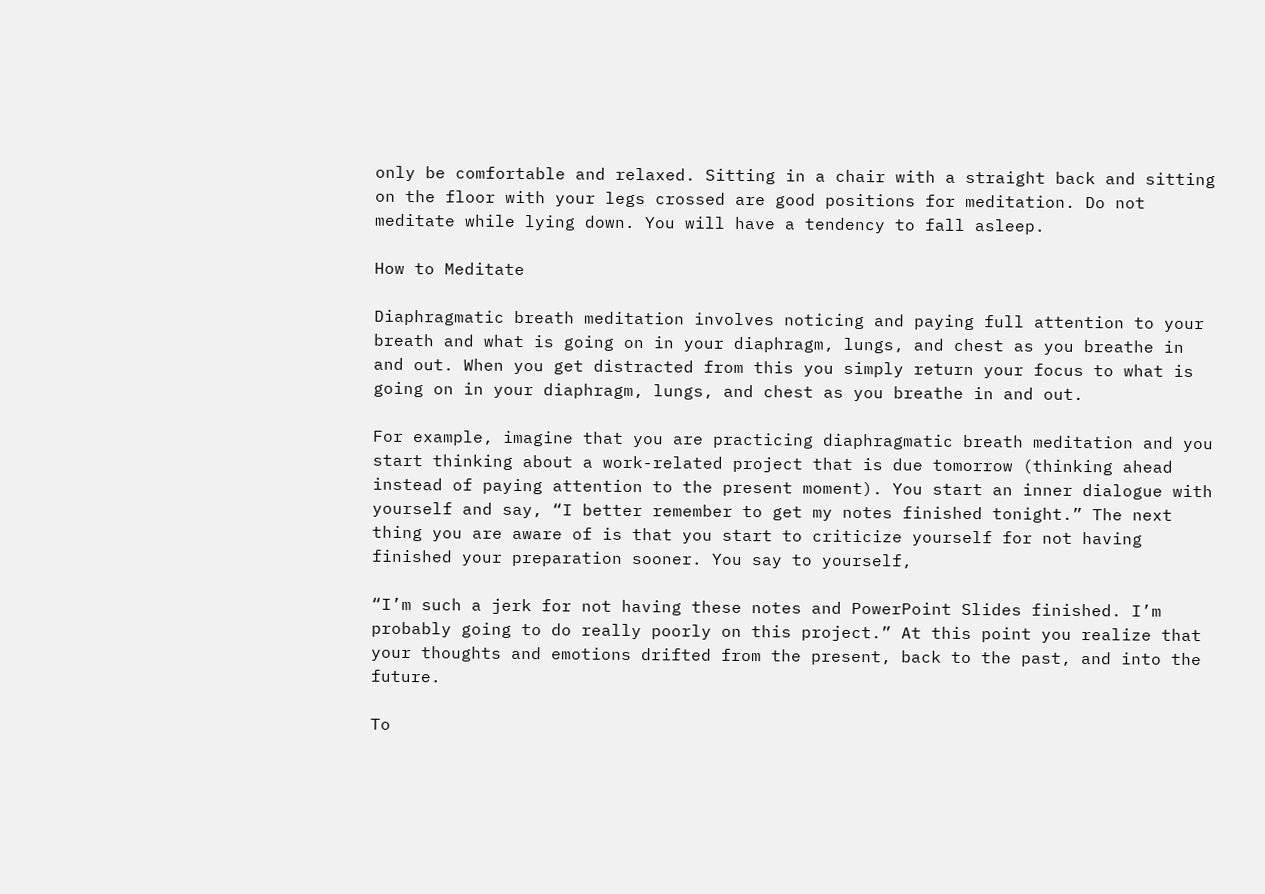only be comfortable and relaxed. Sitting in a chair with a straight back and sitting on the floor with your legs crossed are good positions for meditation. Do not meditate while lying down. You will have a tendency to fall asleep.

How to Meditate

Diaphragmatic breath meditation involves noticing and paying full attention to your breath and what is going on in your diaphragm, lungs, and chest as you breathe in and out. When you get distracted from this you simply return your focus to what is going on in your diaphragm, lungs, and chest as you breathe in and out.

For example, imagine that you are practicing diaphragmatic breath meditation and you start thinking about a work-related project that is due tomorrow (thinking ahead instead of paying attention to the present moment). You start an inner dialogue with yourself and say, “I better remember to get my notes finished tonight.” The next thing you are aware of is that you start to criticize yourself for not having finished your preparation sooner. You say to yourself,

“I’m such a jerk for not having these notes and PowerPoint Slides finished. I’m probably going to do really poorly on this project.” At this point you realize that your thoughts and emotions drifted from the present, back to the past, and into the future.

To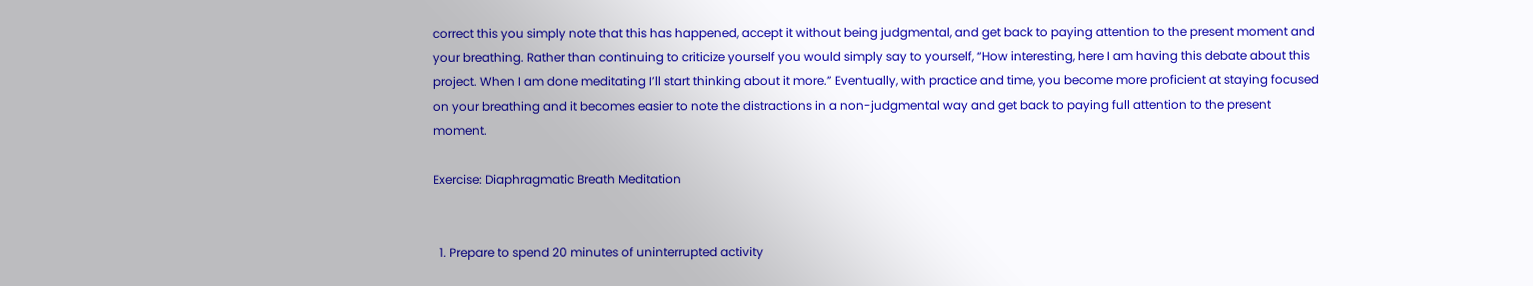correct this you simply note that this has happened, accept it without being judgmental, and get back to paying attention to the present moment and your breathing. Rather than continuing to criticize yourself you would simply say to yourself, “How interesting, here I am having this debate about this project. When I am done meditating I’ll start thinking about it more.” Eventually, with practice and time, you become more proficient at staying focused on your breathing and it becomes easier to note the distractions in a non-judgmental way and get back to paying full attention to the present moment.

Exercise: Diaphragmatic Breath Meditation


  1. Prepare to spend 20 minutes of uninterrupted activity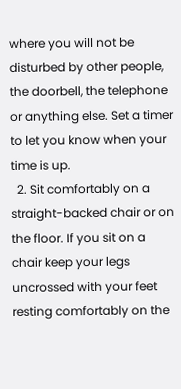where you will not be disturbed by other people, the doorbell, the telephone or anything else. Set a timer to let you know when your time is up.
  2. Sit comfortably on a straight-backed chair or on the floor. If you sit on a chair keep your legs uncrossed with your feet resting comfortably on the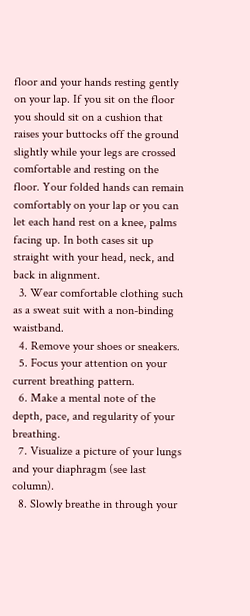floor and your hands resting gently on your lap. If you sit on the floor you should sit on a cushion that raises your buttocks off the ground slightly while your legs are crossed comfortable and resting on the floor. Your folded hands can remain comfortably on your lap or you can let each hand rest on a knee, palms facing up. In both cases sit up straight with your head, neck, and back in alignment.
  3. Wear comfortable clothing such as a sweat suit with a non-binding waistband.
  4. Remove your shoes or sneakers.
  5. Focus your attention on your current breathing pattern.
  6. Make a mental note of the depth, pace, and regularity of your breathing.
  7. Visualize a picture of your lungs and your diaphragm (see last column).
  8. Slowly breathe in through your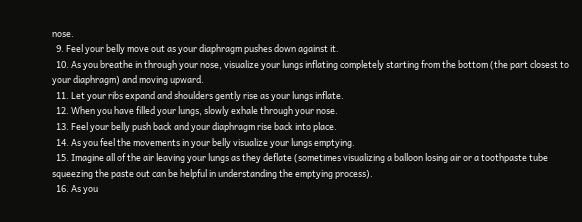nose.
  9. Feel your belly move out as your diaphragm pushes down against it.
  10. As you breathe in through your nose, visualize your lungs inflating completely starting from the bottom (the part closest to your diaphragm) and moving upward.
  11. Let your ribs expand and shoulders gently rise as your lungs inflate.
  12. When you have filled your lungs, slowly exhale through your nose.
  13. Feel your belly push back and your diaphragm rise back into place.
  14. As you feel the movements in your belly visualize your lungs emptying.
  15. Imagine all of the air leaving your lungs as they deflate (sometimes visualizing a balloon losing air or a toothpaste tube squeezing the paste out can be helpful in understanding the emptying process).
  16. As you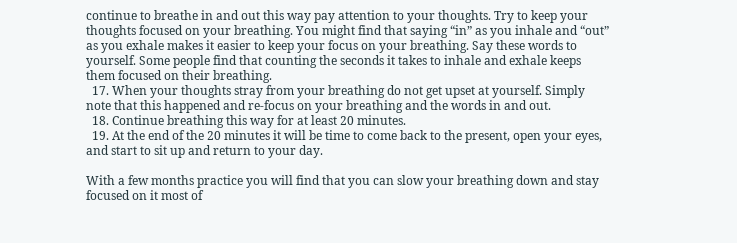continue to breathe in and out this way pay attention to your thoughts. Try to keep your thoughts focused on your breathing. You might find that saying “in” as you inhale and “out” as you exhale makes it easier to keep your focus on your breathing. Say these words to yourself. Some people find that counting the seconds it takes to inhale and exhale keeps them focused on their breathing.
  17. When your thoughts stray from your breathing do not get upset at yourself. Simply note that this happened and re-focus on your breathing and the words in and out.
  18. Continue breathing this way for at least 20 minutes.
  19. At the end of the 20 minutes it will be time to come back to the present, open your eyes, and start to sit up and return to your day.

With a few months practice you will find that you can slow your breathing down and stay focused on it most of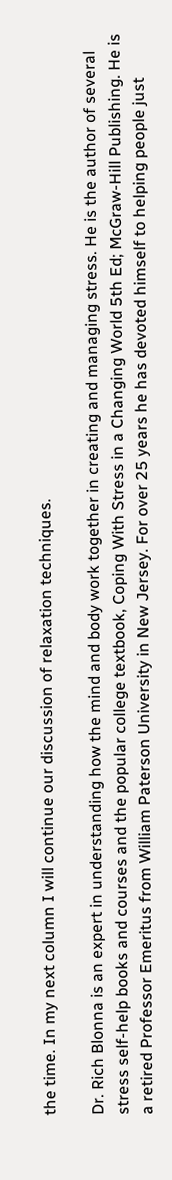the time. In my next column I will continue our discussion of relaxation techniques.

Dr. Rich Blonna is an expert in understanding how the mind and body work together in creating and managing stress. He is the author of several stress self-help books and courses and the popular college textbook, Coping With Stress in a Changing World 5th Ed; McGraw-Hill Publishing. He is a retired Professor Emeritus from William Paterson University in New Jersey. For over 25 years he has devoted himself to helping people just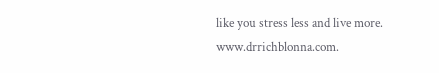like you stress less and live more. www.drrichblonna.com.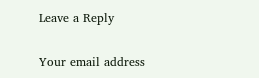Leave a Reply

Your email address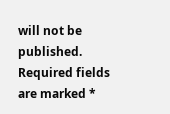will not be published. Required fields are marked *